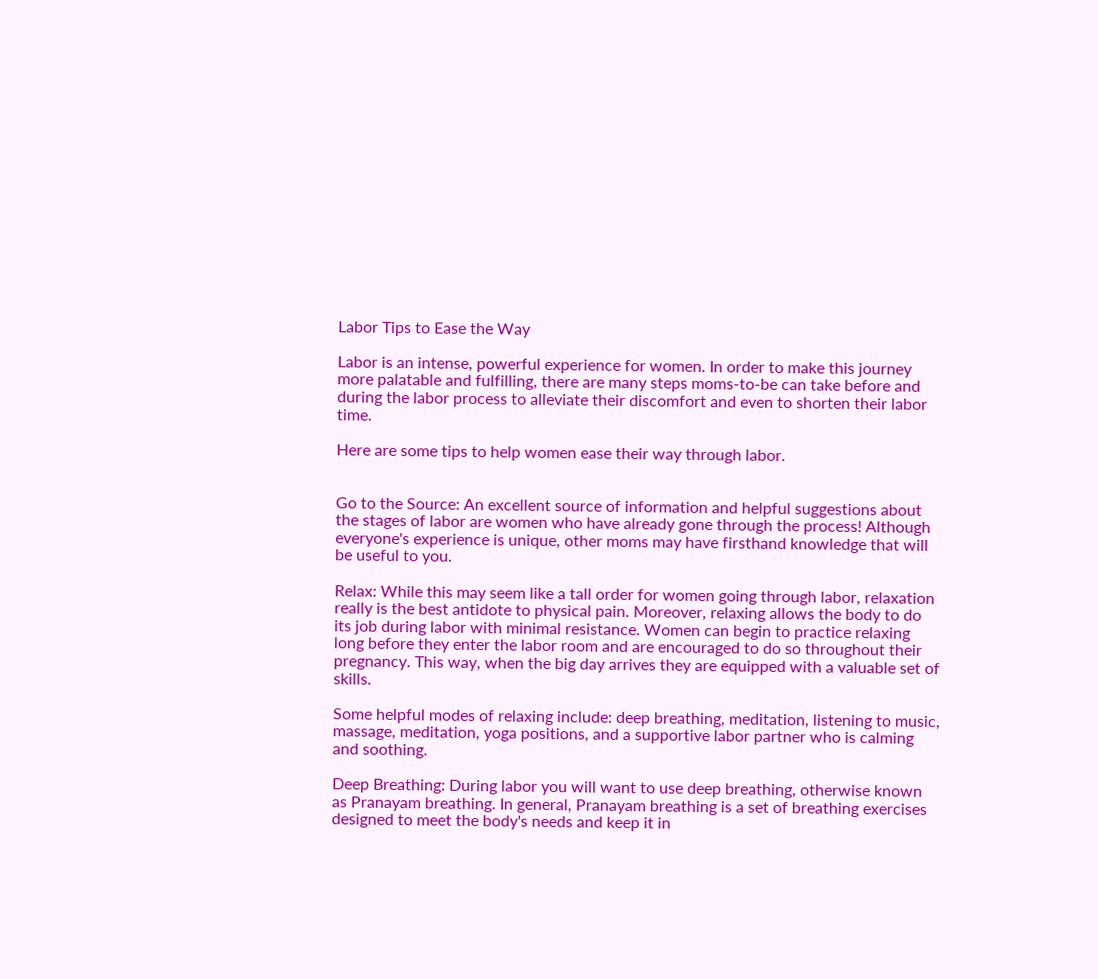Labor Tips to Ease the Way

Labor is an intense, powerful experience for women. In order to make this journey more palatable and fulfilling, there are many steps moms-to-be can take before and during the labor process to alleviate their discomfort and even to shorten their labor time.

Here are some tips to help women ease their way through labor.


Go to the Source: An excellent source of information and helpful suggestions about the stages of labor are women who have already gone through the process! Although everyone's experience is unique, other moms may have firsthand knowledge that will be useful to you.

Relax: While this may seem like a tall order for women going through labor, relaxation really is the best antidote to physical pain. Moreover, relaxing allows the body to do its job during labor with minimal resistance. Women can begin to practice relaxing long before they enter the labor room and are encouraged to do so throughout their pregnancy. This way, when the big day arrives they are equipped with a valuable set of skills.

Some helpful modes of relaxing include: deep breathing, meditation, listening to music, massage, meditation, yoga positions, and a supportive labor partner who is calming and soothing.

Deep Breathing: During labor you will want to use deep breathing, otherwise known as Pranayam breathing. In general, Pranayam breathing is a set of breathing exercises designed to meet the body's needs and keep it in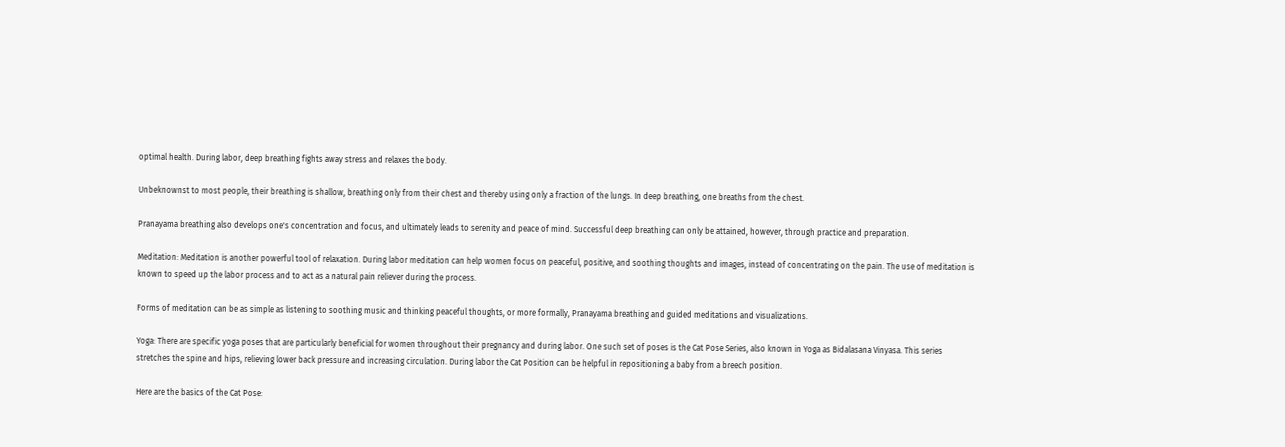optimal health. During labor, deep breathing fights away stress and relaxes the body.

Unbeknownst to most people, their breathing is shallow, breathing only from their chest and thereby using only a fraction of the lungs. In deep breathing, one breaths from the chest.

Pranayama breathing also develops one's concentration and focus, and ultimately leads to serenity and peace of mind. Successful deep breathing can only be attained, however, through practice and preparation.

Meditation: Meditation is another powerful tool of relaxation. During labor meditation can help women focus on peaceful, positive, and soothing thoughts and images, instead of concentrating on the pain. The use of meditation is known to speed up the labor process and to act as a natural pain reliever during the process.

Forms of meditation can be as simple as listening to soothing music and thinking peaceful thoughts, or more formally, Pranayama breathing and guided meditations and visualizations.

Yoga: There are specific yoga poses that are particularly beneficial for women throughout their pregnancy and during labor. One such set of poses is the Cat Pose Series, also known in Yoga as Bidalasana Vinyasa. This series stretches the spine and hips, relieving lower back pressure and increasing circulation. During labor the Cat Position can be helpful in repositioning a baby from a breech position.

Here are the basics of the Cat Pose: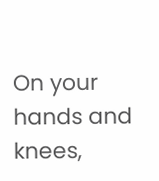On your hands and knees,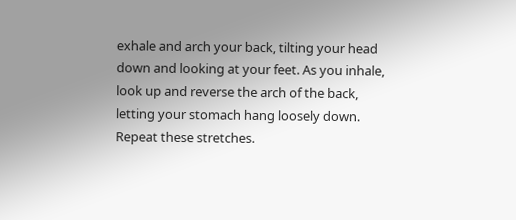exhale and arch your back, tilting your head down and looking at your feet. As you inhale, look up and reverse the arch of the back, letting your stomach hang loosely down. Repeat these stretches.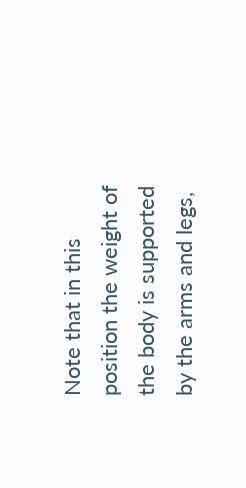Note that in this position the weight of the body is supported by the arms and legs,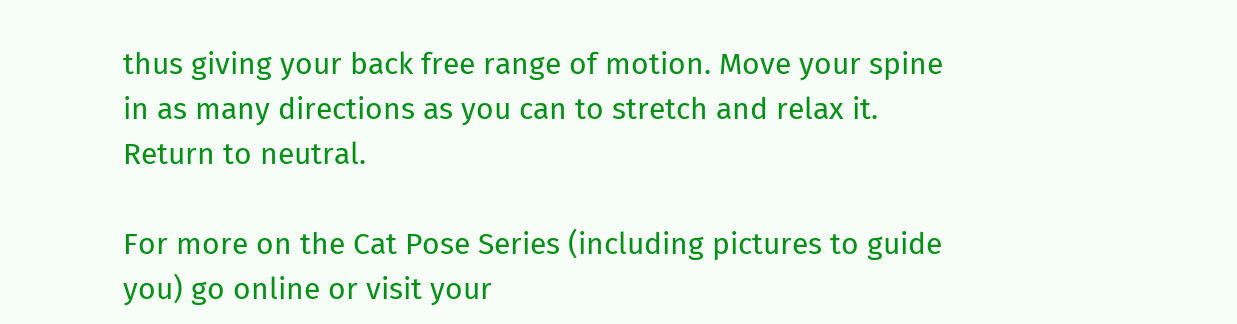thus giving your back free range of motion. Move your spine in as many directions as you can to stretch and relax it. Return to neutral.

For more on the Cat Pose Series (including pictures to guide you) go online or visit your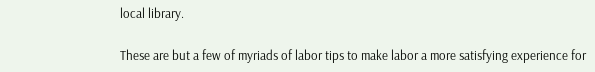local library.

These are but a few of myriads of labor tips to make labor a more satisfying experience for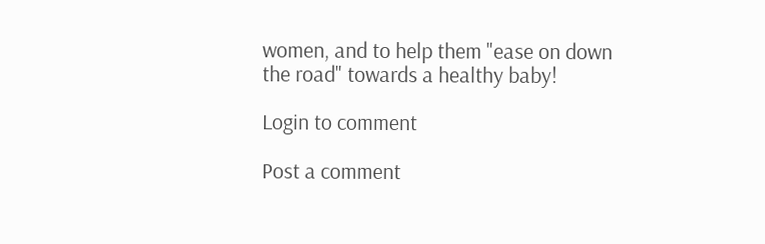women, and to help them "ease on down the road" towards a healthy baby!

Login to comment

Post a comment